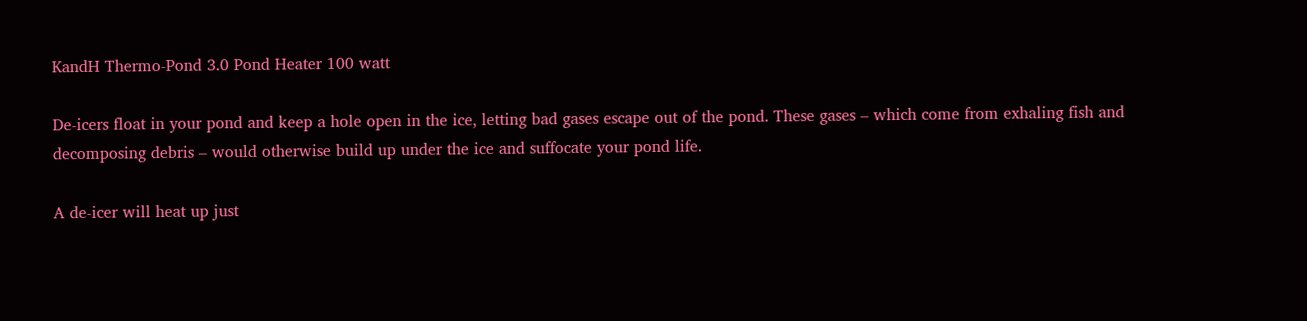KandH Thermo-Pond 3.0 Pond Heater 100 watt

De-icers float in your pond and keep a hole open in the ice, letting bad gases escape out of the pond. These gases – which come from exhaling fish and decomposing debris – would otherwise build up under the ice and suffocate your pond life.

A de-icer will heat up just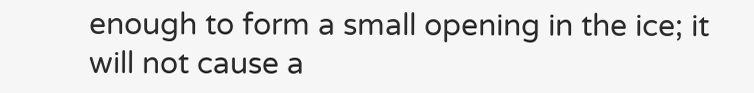enough to form a small opening in the ice; it will not cause a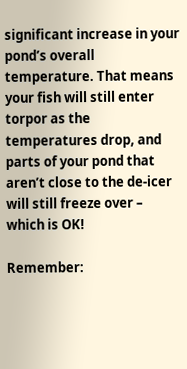significant increase in your pond’s overall temperature. That means your fish will still enter torpor as the temperatures drop, and parts of your pond that aren’t close to the de-icer will still freeze over – which is OK!

Remember: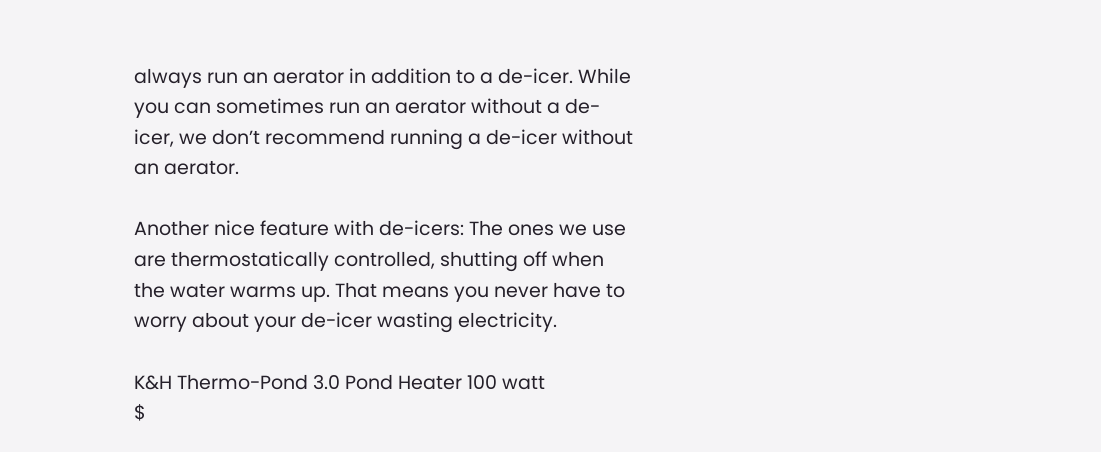always run an aerator in addition to a de-icer. While you can sometimes run an aerator without a de-icer, we don’t recommend running a de-icer without an aerator.

Another nice feature with de-icers: The ones we use are thermostatically controlled, shutting off when the water warms up. That means you never have to worry about your de-icer wasting electricity.

K&H Thermo-Pond 3.0 Pond Heater 100 watt
$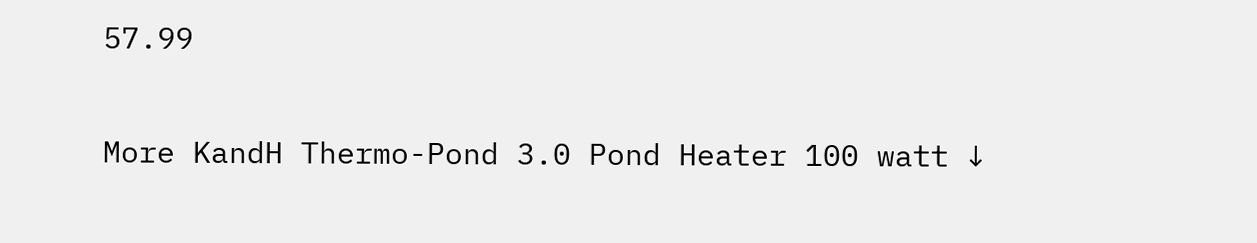57.99

More KandH Thermo-Pond 3.0 Pond Heater 100 watt ↓